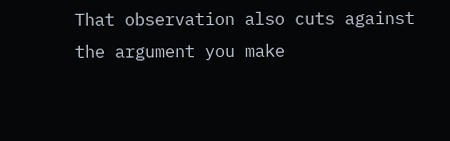That observation also cuts against the argument you make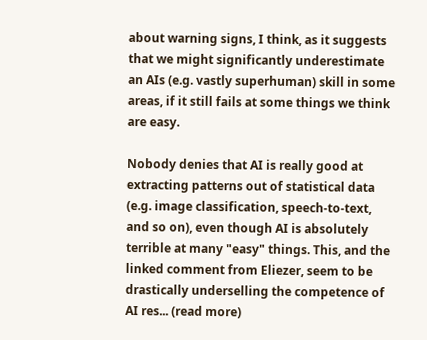about warning signs, I think, as it suggests that we might significantly underestimate an AIs (e.g. vastly superhuman) skill in some areas, if it still fails at some things we think are easy.

Nobody denies that AI is really good at extracting patterns out of statistical data (e.g. image classification, speech-to-text, and so on), even though AI is absolutely terrible at many "easy" things. This, and the linked comment from Eliezer, seem to be drastically underselling the competence of AI res... (read more)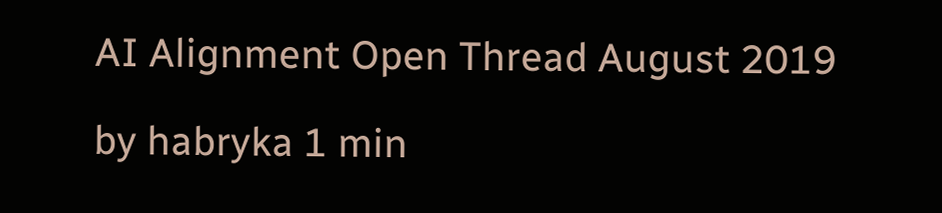AI Alignment Open Thread August 2019

by habryka 1 min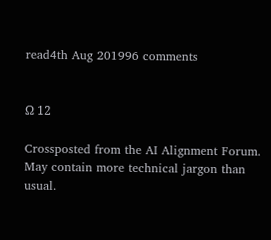read4th Aug 201996 comments


Ω 12

Crossposted from the AI Alignment Forum. May contain more technical jargon than usual.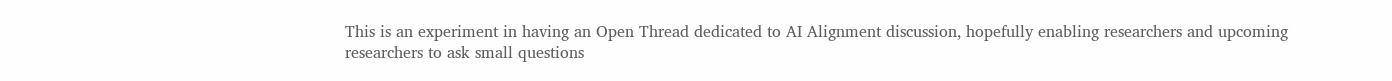This is an experiment in having an Open Thread dedicated to AI Alignment discussion, hopefully enabling researchers and upcoming researchers to ask small questions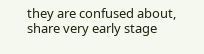they are confused about, share very early stage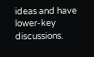ideas and have lower-key discussions.